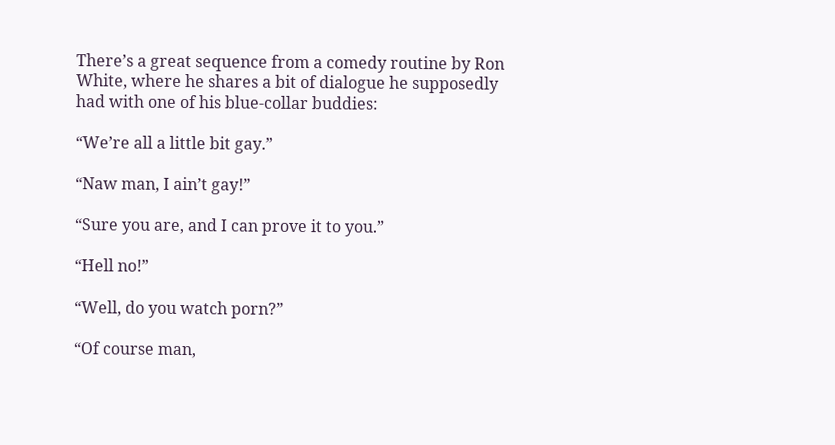There’s a great sequence from a comedy routine by Ron White, where he shares a bit of dialogue he supposedly had with one of his blue-collar buddies:

“We’re all a little bit gay.”

“Naw man, I ain’t gay!”

“Sure you are, and I can prove it to you.”

“Hell no!”

“Well, do you watch porn?”

“Of course man,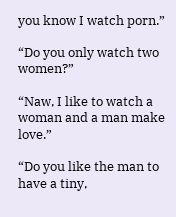you know I watch porn.”

“Do you only watch two women?”

“Naw, I like to watch a woman and a man make love.”

“Do you like the man to have a tiny,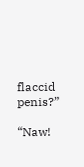flaccid penis?”

“Naw!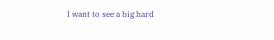I want to see a big hard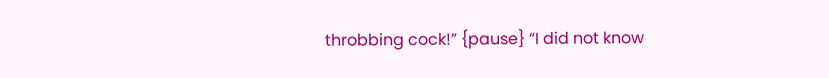throbbing cock!” {pause} “I did not know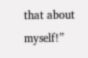that about myself!”